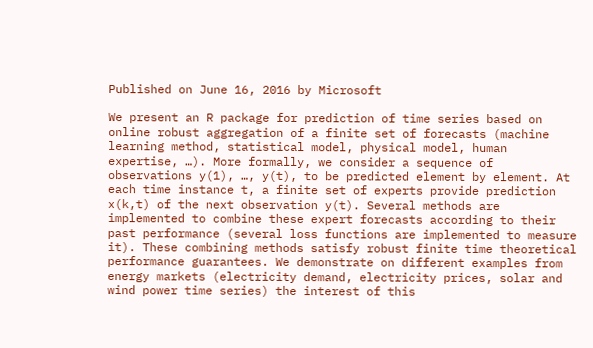Published on June 16, 2016 by Microsoft

We present an R package for prediction of time series based on online robust aggregation of a finite set of forecasts (machine learning method, statistical model, physical model, human expertise, …). More formally, we consider a sequence of observations y(1), …, y(t), to be predicted element by element. At each time instance t, a finite set of experts provide prediction x(k,t) of the next observation y(t). Several methods are implemented to combine these expert forecasts according to their past performance (several loss functions are implemented to measure it). These combining methods satisfy robust finite time theoretical performance guarantees. We demonstrate on different examples from energy markets (electricity demand, electricity prices, solar and wind power time series) the interest of this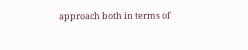approach both in terms of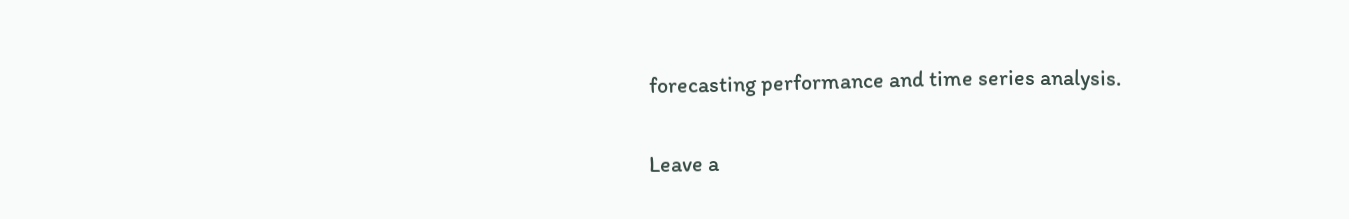forecasting performance and time series analysis.

Leave a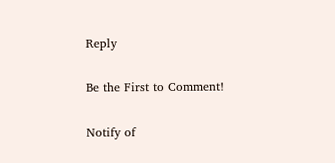Reply

Be the First to Comment!

Notify of